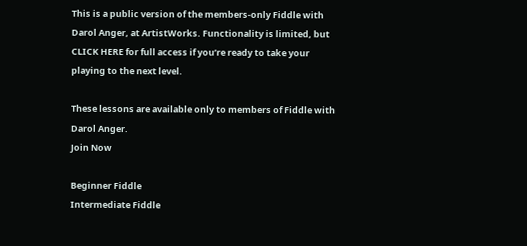This is a public version of the members-only Fiddle with Darol Anger, at ArtistWorks. Functionality is limited, but CLICK HERE for full access if you’re ready to take your playing to the next level.

These lessons are available only to members of Fiddle with Darol Anger.
Join Now

Beginner Fiddle
Intermediate Fiddle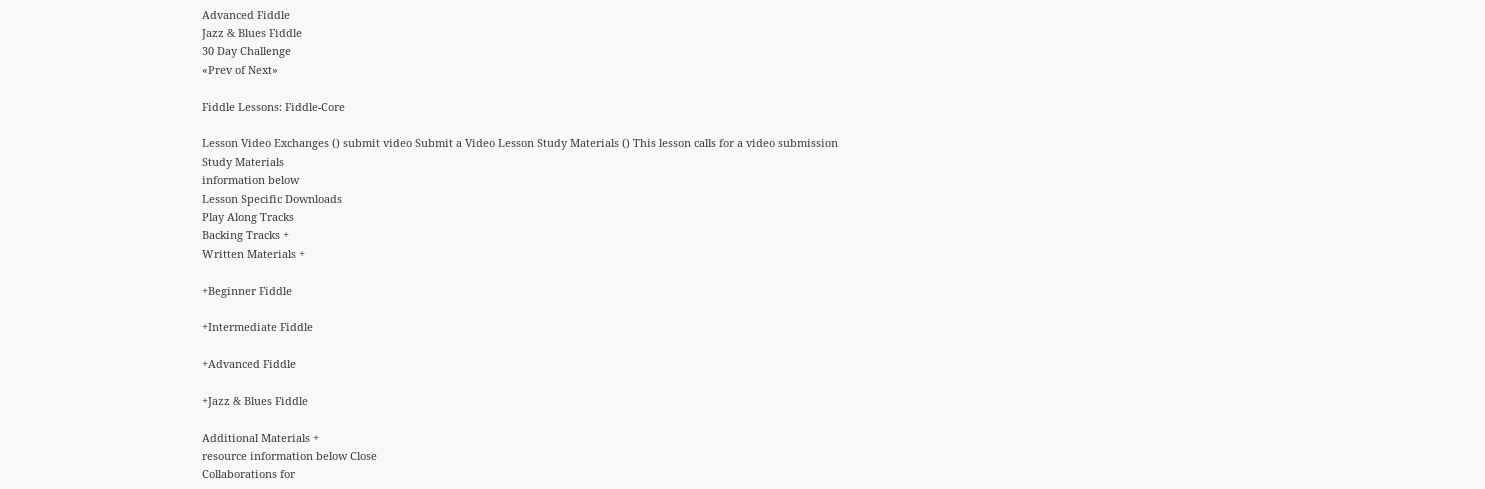Advanced Fiddle
Jazz & Blues Fiddle
30 Day Challenge
«Prev of Next»

Fiddle Lessons: Fiddle-Core

Lesson Video Exchanges () submit video Submit a Video Lesson Study Materials () This lesson calls for a video submission
Study Materials
information below
Lesson Specific Downloads
Play Along Tracks
Backing Tracks +
Written Materials +

+Beginner Fiddle

+Intermediate Fiddle

+Advanced Fiddle

+Jazz & Blues Fiddle

Additional Materials +
resource information below Close
Collaborations for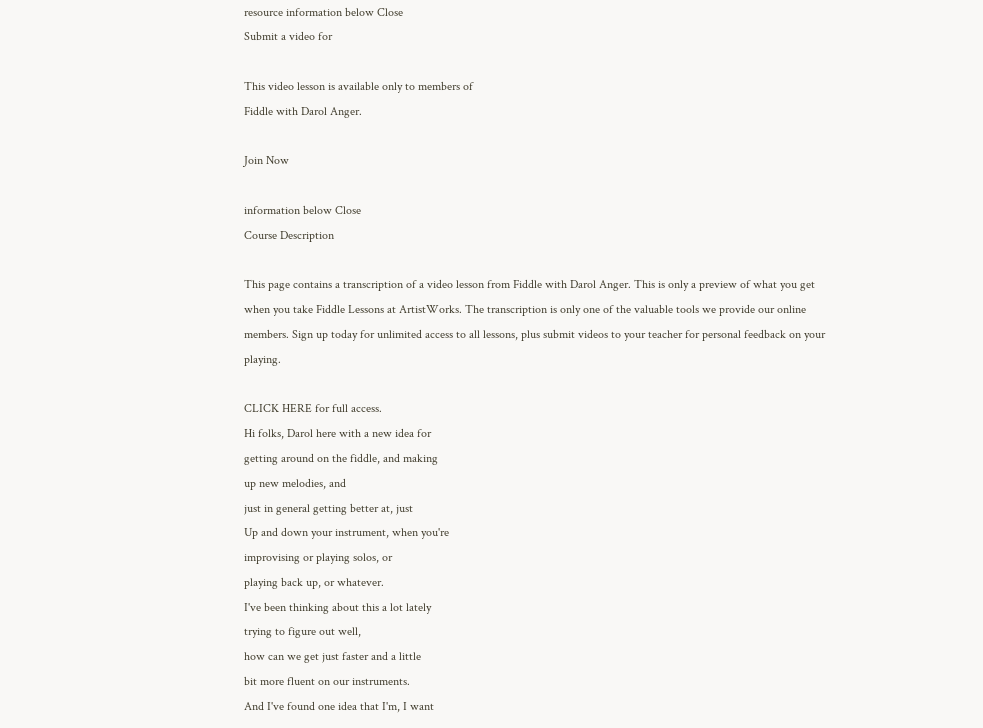resource information below Close
Submit a video for

This video lesson is available only to members of
Fiddle with Darol Anger.

Join Now

information below Close
Course Description

This page contains a transcription of a video lesson from Fiddle with Darol Anger. This is only a preview of what you get when you take Fiddle Lessons at ArtistWorks. The transcription is only one of the valuable tools we provide our online members. Sign up today for unlimited access to all lessons, plus submit videos to your teacher for personal feedback on your playing.

CLICK HERE for full access.
Hi folks, Darol here with a new idea for
getting around on the fiddle, and making
up new melodies, and
just in general getting better at, just
Up and down your instrument, when you're
improvising or playing solos, or
playing back up, or whatever.
I've been thinking about this a lot lately
trying to figure out well,
how can we get just faster and a little
bit more fluent on our instruments.
And I've found one idea that I'm, I want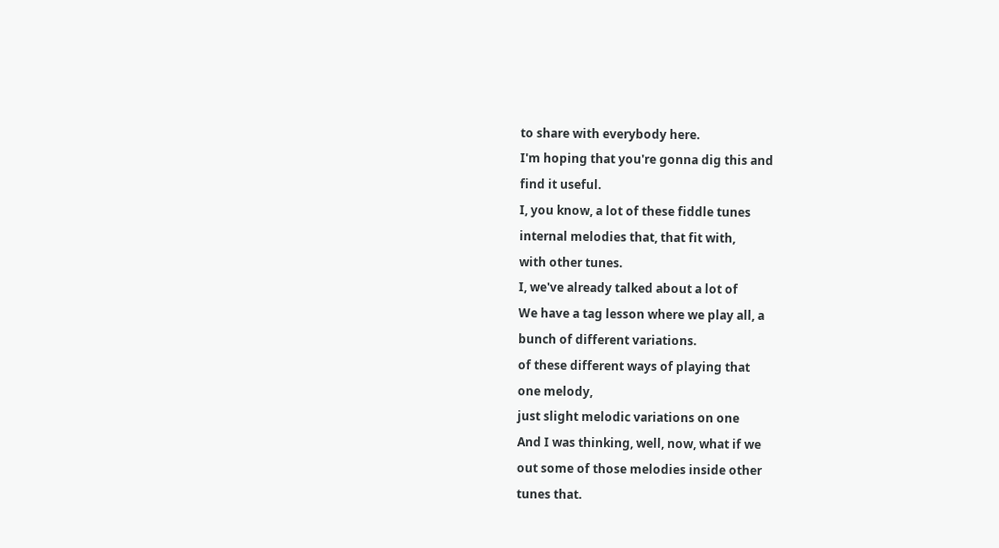to share with everybody here.
I'm hoping that you're gonna dig this and
find it useful.
I, you know, a lot of these fiddle tunes
internal melodies that, that fit with,
with other tunes.
I, we've already talked about a lot of
We have a tag lesson where we play all, a
bunch of different variations.
of these different ways of playing that
one melody,
just slight melodic variations on one
And I was thinking, well, now, what if we
out some of those melodies inside other
tunes that.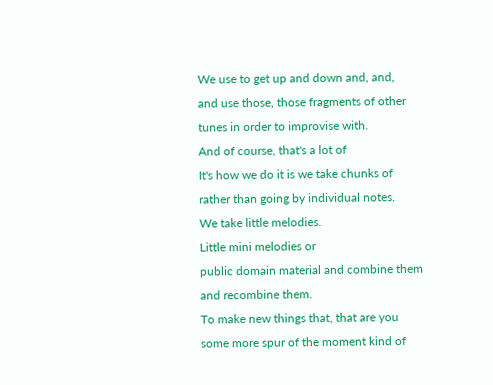We use to get up and down and, and,
and use those, those fragments of other
tunes in order to improvise with.
And of course, that's a lot of
It's how we do it is we take chunks of
rather than going by individual notes.
We take little melodies.
Little mini melodies or
public domain material and combine them
and recombine them.
To make new things that, that are you
some more spur of the moment kind of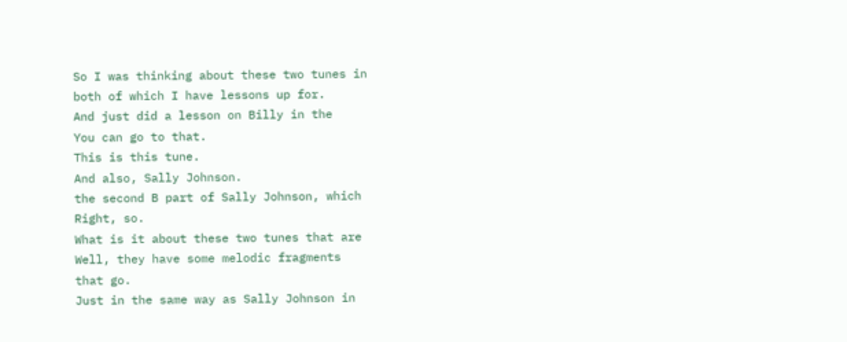So I was thinking about these two tunes in
both of which I have lessons up for.
And just did a lesson on Billy in the
You can go to that.
This is this tune.
And also, Sally Johnson.
the second B part of Sally Johnson, which
Right, so.
What is it about these two tunes that are
Well, they have some melodic fragments
that go.
Just in the same way as Sally Johnson in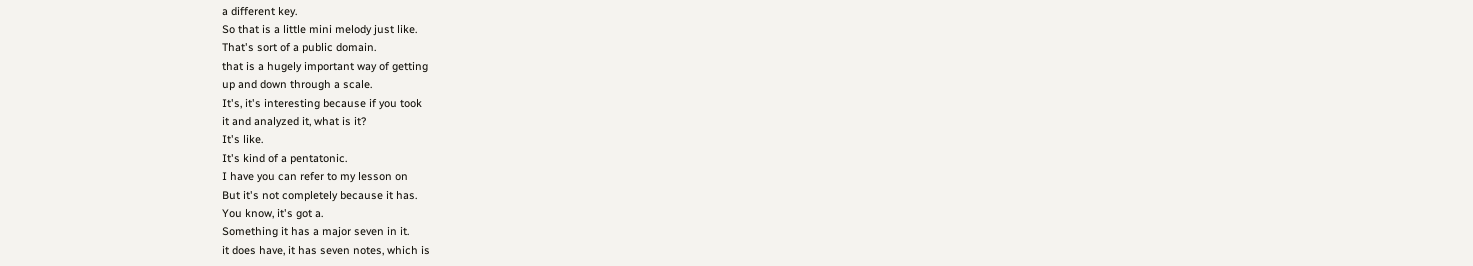a different key.
So that is a little mini melody just like.
That's sort of a public domain.
that is a hugely important way of getting
up and down through a scale.
It's, it's interesting because if you took
it and analyzed it, what is it?
It's like.
It's kind of a pentatonic.
I have you can refer to my lesson on
But it's not completely because it has.
You know, it's got a.
Something it has a major seven in it.
it does have, it has seven notes, which is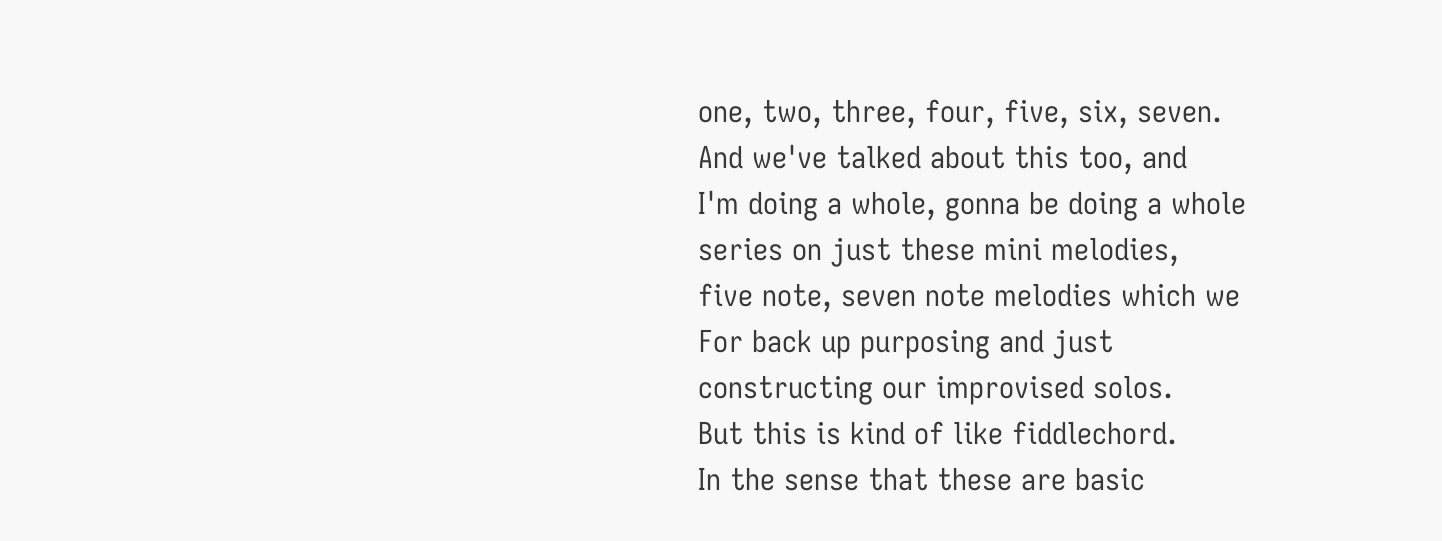one, two, three, four, five, six, seven.
And we've talked about this too, and
I'm doing a whole, gonna be doing a whole
series on just these mini melodies,
five note, seven note melodies which we
For back up purposing and just
constructing our improvised solos.
But this is kind of like fiddlechord.
In the sense that these are basic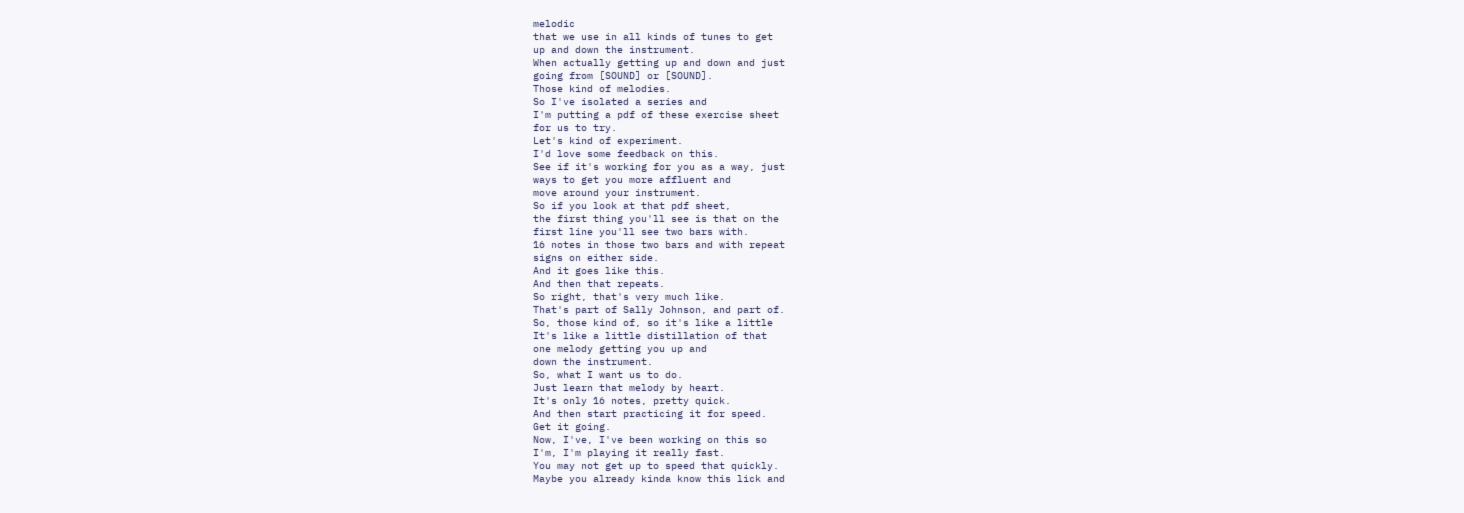melodic
that we use in all kinds of tunes to get
up and down the instrument.
When actually getting up and down and just
going from [SOUND] or [SOUND].
Those kind of melodies.
So I've isolated a series and
I'm putting a pdf of these exercise sheet
for us to try.
Let's kind of experiment.
I'd love some feedback on this.
See if it's working for you as a way, just
ways to get you more affluent and
move around your instrument.
So if you look at that pdf sheet,
the first thing you'll see is that on the
first line you'll see two bars with.
16 notes in those two bars and with repeat
signs on either side.
And it goes like this.
And then that repeats.
So right, that's very much like.
That's part of Sally Johnson, and part of.
So, those kind of, so it's like a little
It's like a little distillation of that
one melody getting you up and
down the instrument.
So, what I want us to do.
Just learn that melody by heart.
It's only 16 notes, pretty quick.
And then start practicing it for speed.
Get it going.
Now, I've, I've been working on this so
I'm, I'm playing it really fast.
You may not get up to speed that quickly.
Maybe you already kinda know this lick and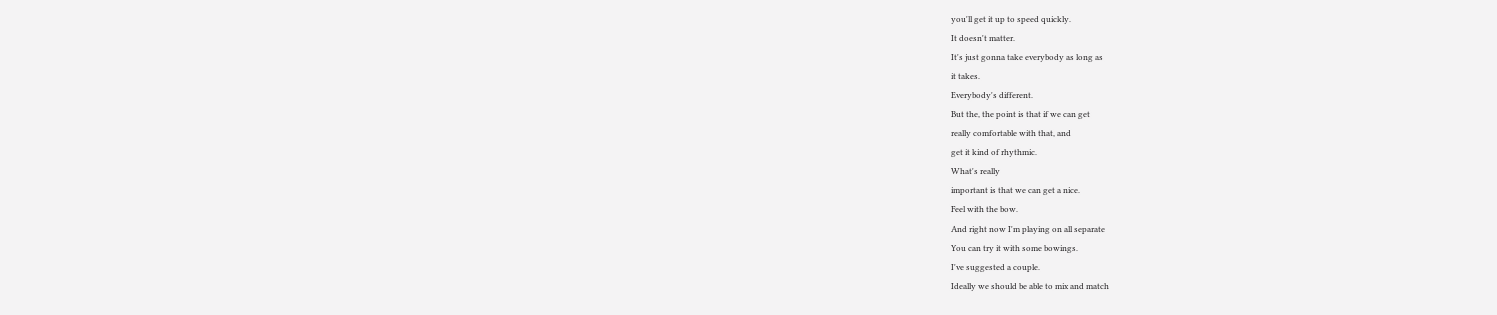you'll get it up to speed quickly.
It doesn't matter.
It's just gonna take everybody as long as
it takes.
Everybody's different.
But the, the point is that if we can get
really comfortable with that, and
get it kind of rhythmic.
What's really
important is that we can get a nice.
Feel with the bow.
And right now I'm playing on all separate
You can try it with some bowings.
I've suggested a couple.
Ideally we should be able to mix and match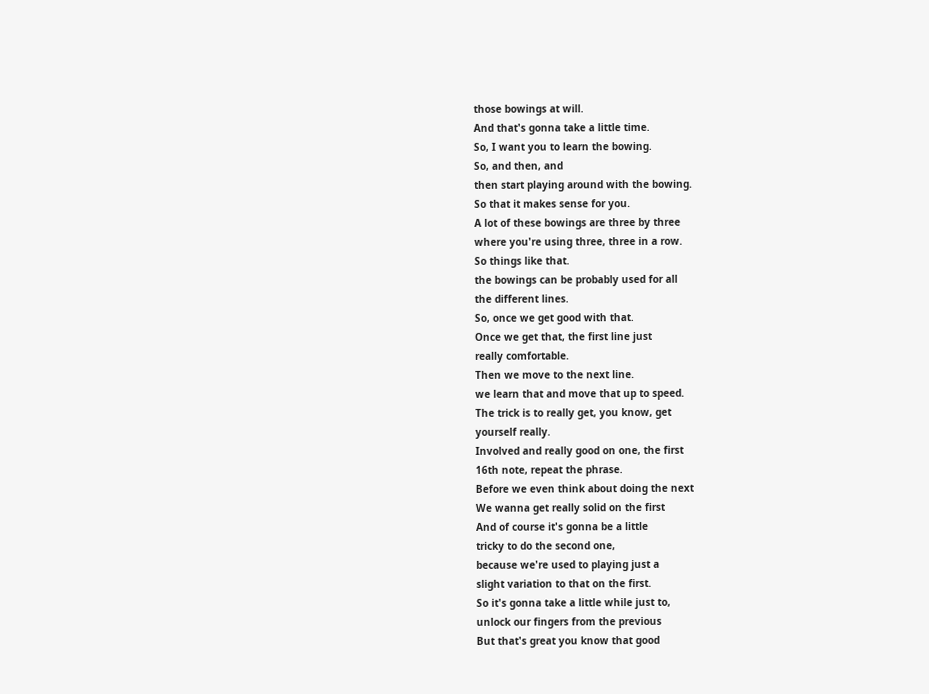those bowings at will.
And that's gonna take a little time.
So, I want you to learn the bowing.
So, and then, and
then start playing around with the bowing.
So that it makes sense for you.
A lot of these bowings are three by three
where you're using three, three in a row.
So things like that.
the bowings can be probably used for all
the different lines.
So, once we get good with that.
Once we get that, the first line just
really comfortable.
Then we move to the next line.
we learn that and move that up to speed.
The trick is to really get, you know, get
yourself really.
Involved and really good on one, the first
16th note, repeat the phrase.
Before we even think about doing the next
We wanna get really solid on the first
And of course it's gonna be a little
tricky to do the second one,
because we're used to playing just a
slight variation to that on the first.
So it's gonna take a little while just to,
unlock our fingers from the previous
But that's great you know that good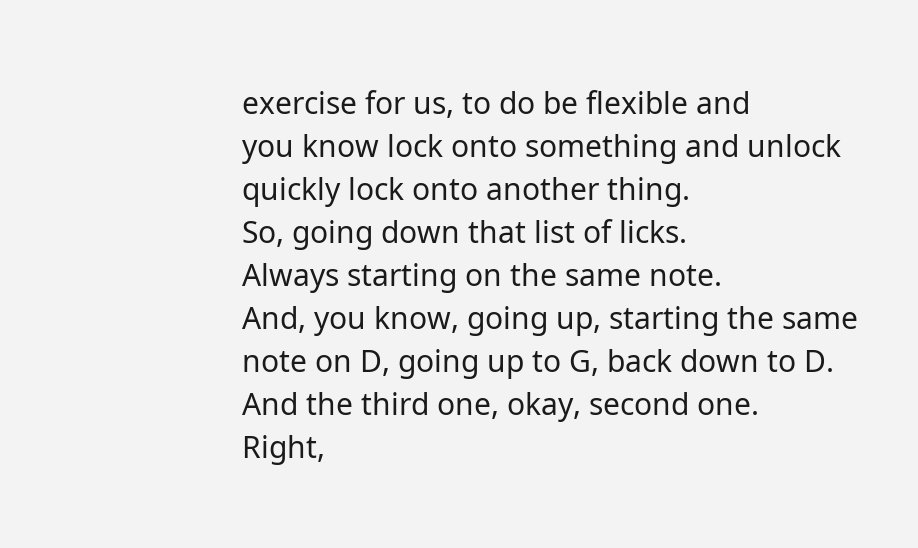exercise for us, to do be flexible and
you know lock onto something and unlock
quickly lock onto another thing.
So, going down that list of licks.
Always starting on the same note.
And, you know, going up, starting the same
note on D, going up to G, back down to D.
And the third one, okay, second one.
Right,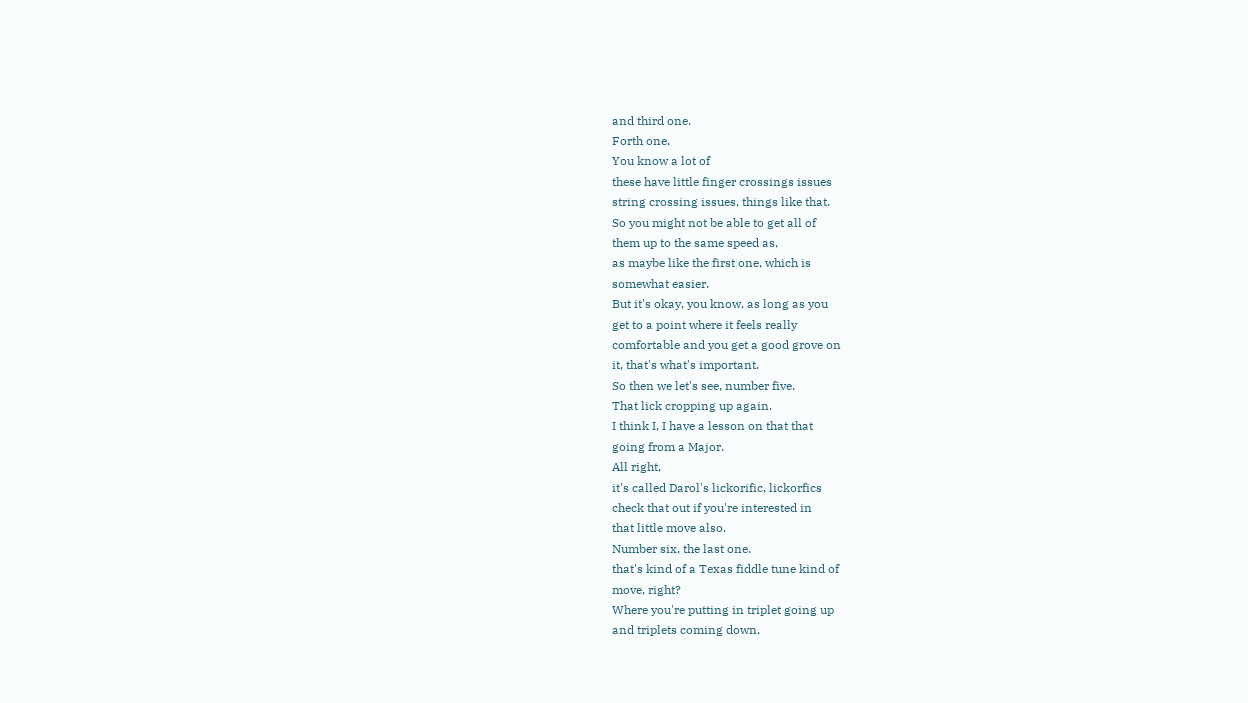and third one.
Forth one.
You know a lot of
these have little finger crossings issues
string crossing issues, things like that.
So you might not be able to get all of
them up to the same speed as,
as maybe like the first one, which is
somewhat easier.
But it's okay, you know, as long as you
get to a point where it feels really
comfortable and you get a good grove on
it, that's what's important.
So then we let's see, number five.
That lick cropping up again.
I think I, I have a lesson on that that
going from a Major.
All right,
it's called Darol's lickorific, lickorfics
check that out if you're interested in
that little move also.
Number six, the last one.
that's kind of a Texas fiddle tune kind of
move, right?
Where you're putting in triplet going up
and triplets coming down.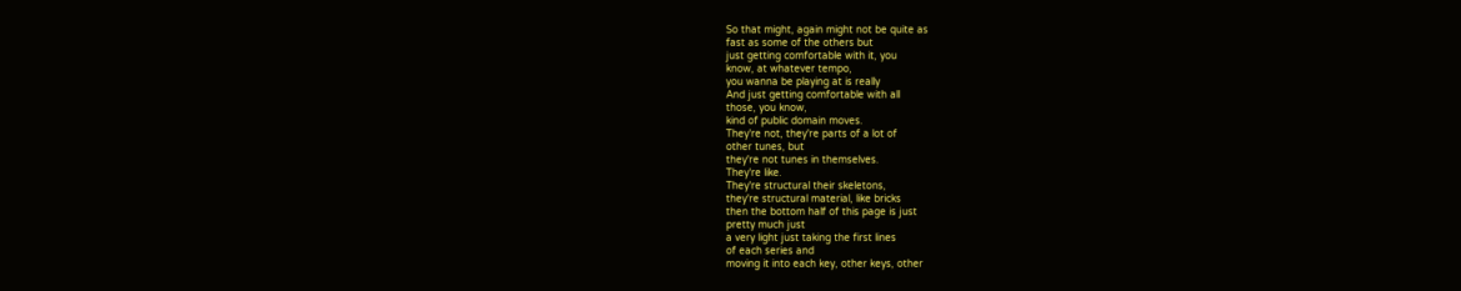So that might, again might not be quite as
fast as some of the others but
just getting comfortable with it, you
know, at whatever tempo,
you wanna be playing at is really
And just getting comfortable with all
those, you know,
kind of public domain moves.
They're not, they're parts of a lot of
other tunes, but
they're not tunes in themselves.
They're like.
They're structural their skeletons,
they're structural material, like bricks
then the bottom half of this page is just
pretty much just
a very light just taking the first lines
of each series and
moving it into each key, other keys, other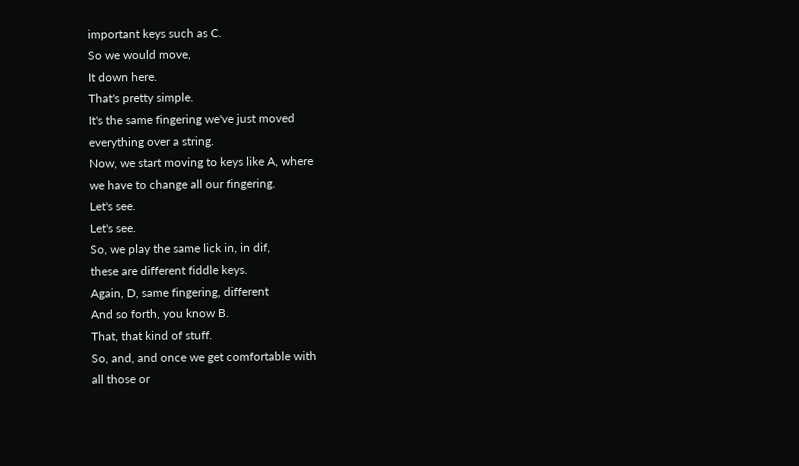important keys such as C.
So we would move,
It down here.
That's pretty simple.
It's the same fingering we've just moved
everything over a string.
Now, we start moving to keys like A, where
we have to change all our fingering.
Let's see.
Let's see.
So, we play the same lick in, in dif,
these are different fiddle keys.
Again, D, same fingering, different
And so forth, you know B.
That, that kind of stuff.
So, and, and once we get comfortable with
all those or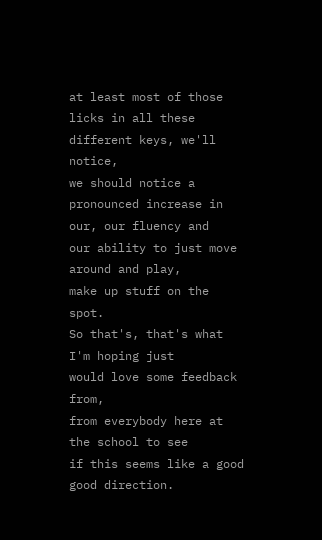at least most of those licks in all these
different keys, we'll notice,
we should notice a pronounced increase in
our, our fluency and
our ability to just move around and play,
make up stuff on the spot.
So that's, that's what I'm hoping just
would love some feedback from,
from everybody here at the school to see
if this seems like a good good direction.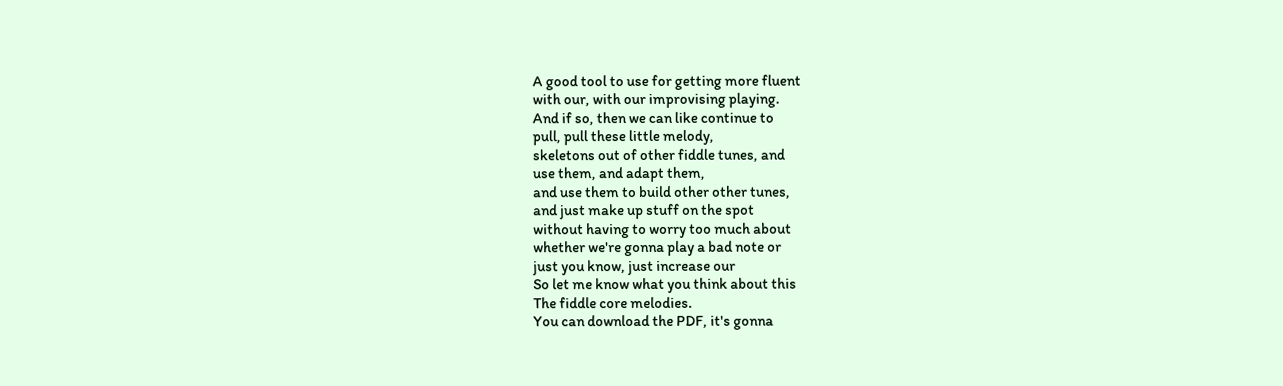A good tool to use for getting more fluent
with our, with our improvising playing.
And if so, then we can like continue to
pull, pull these little melody,
skeletons out of other fiddle tunes, and
use them, and adapt them,
and use them to build other other tunes,
and just make up stuff on the spot
without having to worry too much about
whether we're gonna play a bad note or
just you know, just increase our
So let me know what you think about this
The fiddle core melodies.
You can download the PDF, it's gonna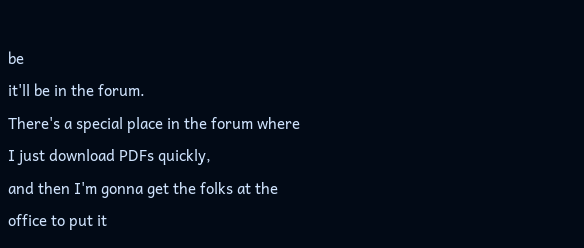be
it'll be in the forum.
There's a special place in the forum where
I just download PDFs quickly,
and then I'm gonna get the folks at the
office to put it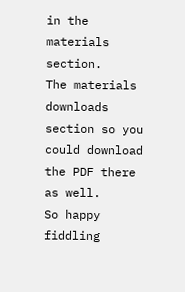in the materials section.
The materials downloads section so you
could download the PDF there as well.
So happy fiddling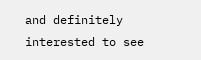and definitely
interested to see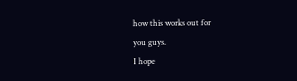how this works out for
you guys.
I hope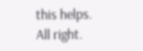this helps.
All right.